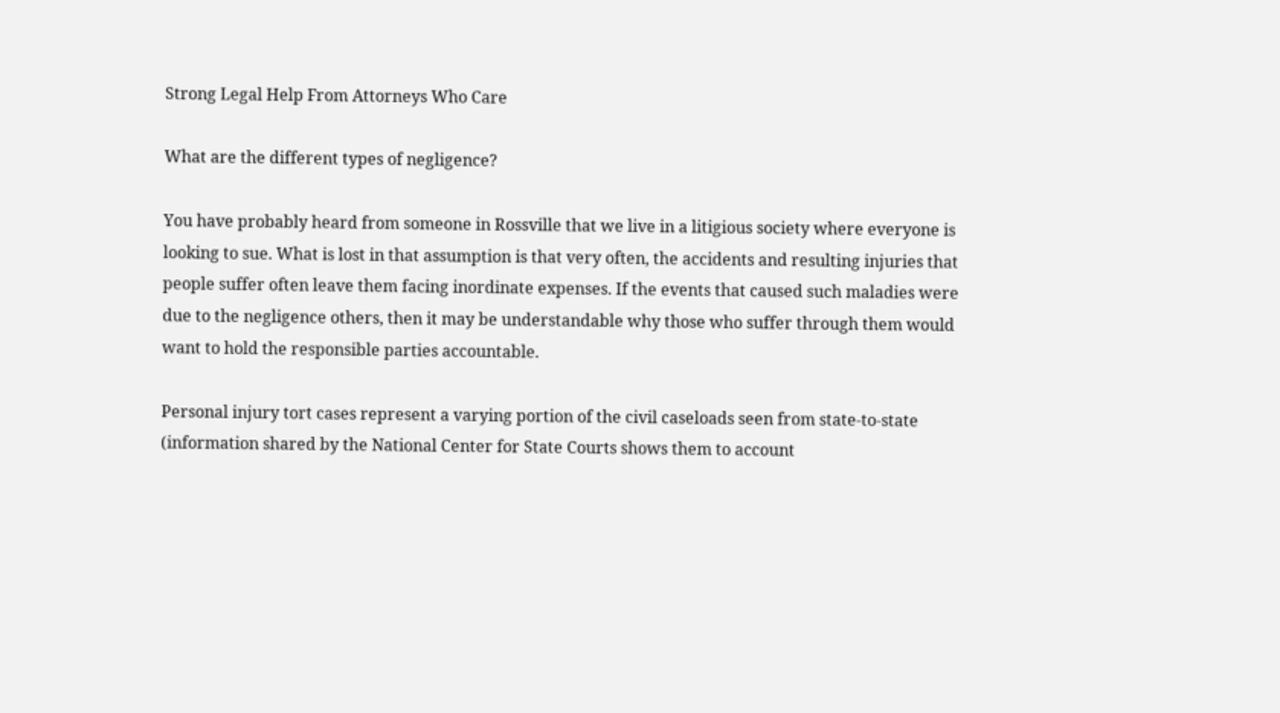Strong Legal Help From Attorneys Who Care

What are the different types of negligence?

You have probably heard from someone in Rossville that we live in a litigious society where everyone is looking to sue. What is lost in that assumption is that very often, the accidents and resulting injuries that people suffer often leave them facing inordinate expenses. If the events that caused such maladies were due to the negligence others, then it may be understandable why those who suffer through them would want to hold the responsible parties accountable.

Personal injury tort cases represent a varying portion of the civil caseloads seen from state-to-state (information shared by the National Center for State Courts shows them to account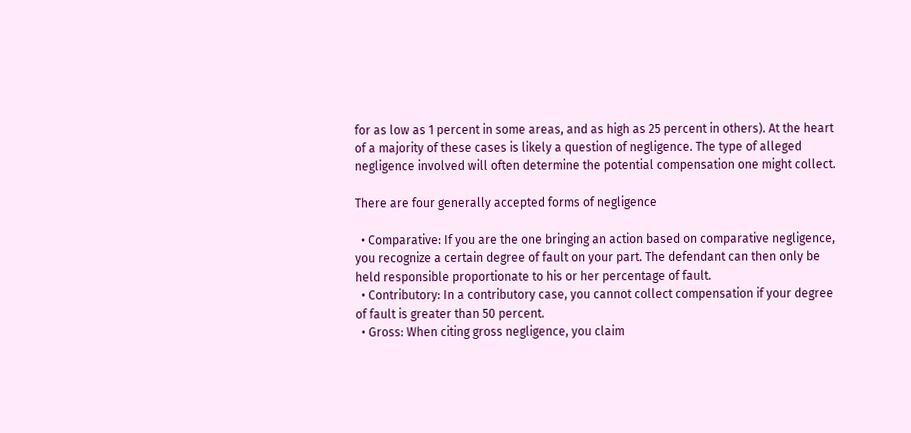for as low as 1 percent in some areas, and as high as 25 percent in others). At the heart of a majority of these cases is likely a question of negligence. The type of alleged negligence involved will often determine the potential compensation one might collect.

There are four generally accepted forms of negligence

  • Comparative: If you are the one bringing an action based on comparative negligence, you recognize a certain degree of fault on your part. The defendant can then only be held responsible proportionate to his or her percentage of fault.
  • Contributory: In a contributory case, you cannot collect compensation if your degree of fault is greater than 50 percent.
  • Gross: When citing gross negligence, you claim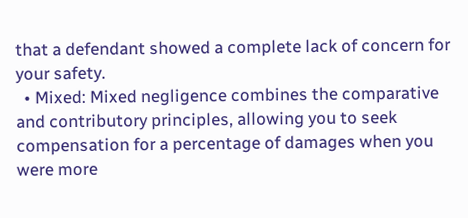that a defendant showed a complete lack of concern for your safety.
  • Mixed: Mixed negligence combines the comparative and contributory principles, allowing you to seek compensation for a percentage of damages when you were more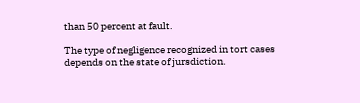than 50 percent at fault.

The type of negligence recognized in tort cases depends on the state of jursdiction.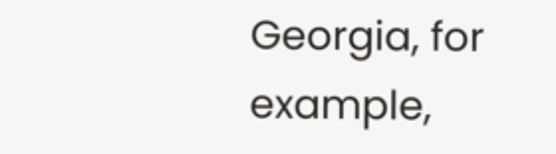Georgia, for example,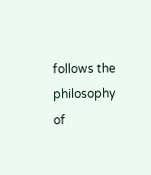follows the philosophy of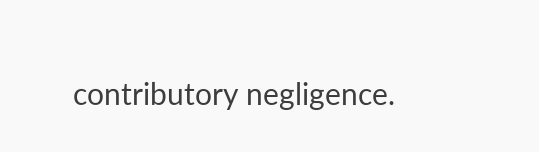contributory negligence.